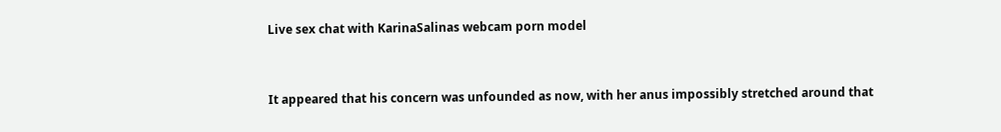Live sex chat with KarinaSalinas webcam porn model


It appeared that his concern was unfounded as now, with her anus impossibly stretched around that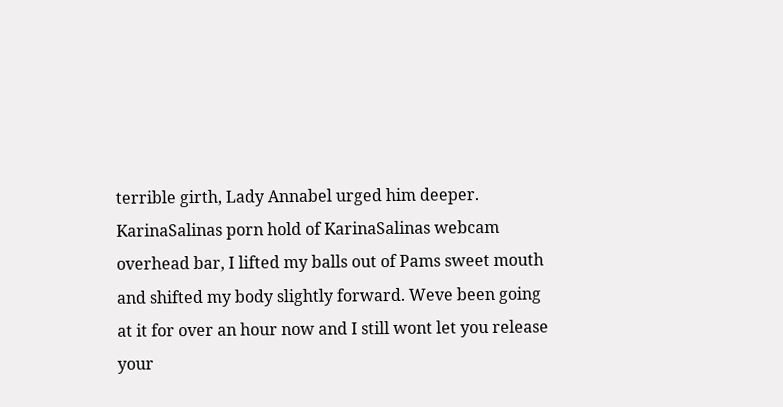terrible girth, Lady Annabel urged him deeper. KarinaSalinas porn hold of KarinaSalinas webcam overhead bar, I lifted my balls out of Pams sweet mouth and shifted my body slightly forward. Weve been going at it for over an hour now and I still wont let you release your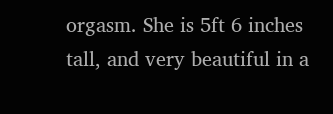orgasm. She is 5ft 6 inches tall, and very beautiful in a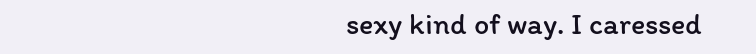sexy kind of way. I caressed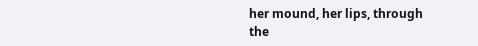her mound, her lips, through the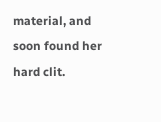material, and soon found her hard clit.